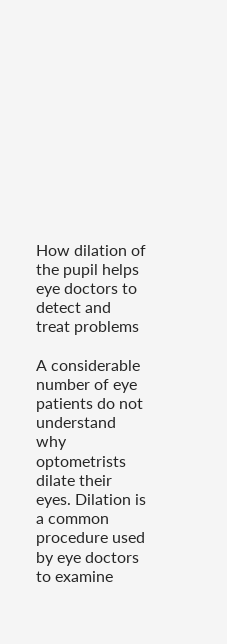How dilation of the pupil helps eye doctors to detect and treat problems

A considerable number of eye patients do not understand why optometrists dilate their eyes. Dilation is a common procedure used by eye doctors to examine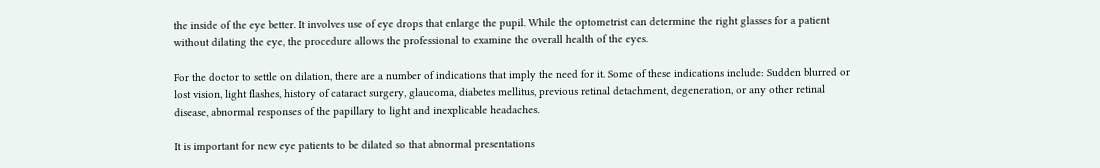the inside of the eye better. It involves use of eye drops that enlarge the pupil. While the optometrist can determine the right glasses for a patient without dilating the eye, the procedure allows the professional to examine the overall health of the eyes.

For the doctor to settle on dilation, there are a number of indications that imply the need for it. Some of these indications include: Sudden blurred or lost vision, light flashes, history of cataract surgery, glaucoma, diabetes mellitus, previous retinal detachment, degeneration, or any other retinal disease, abnormal responses of the papillary to light and inexplicable headaches.

It is important for new eye patients to be dilated so that abnormal presentations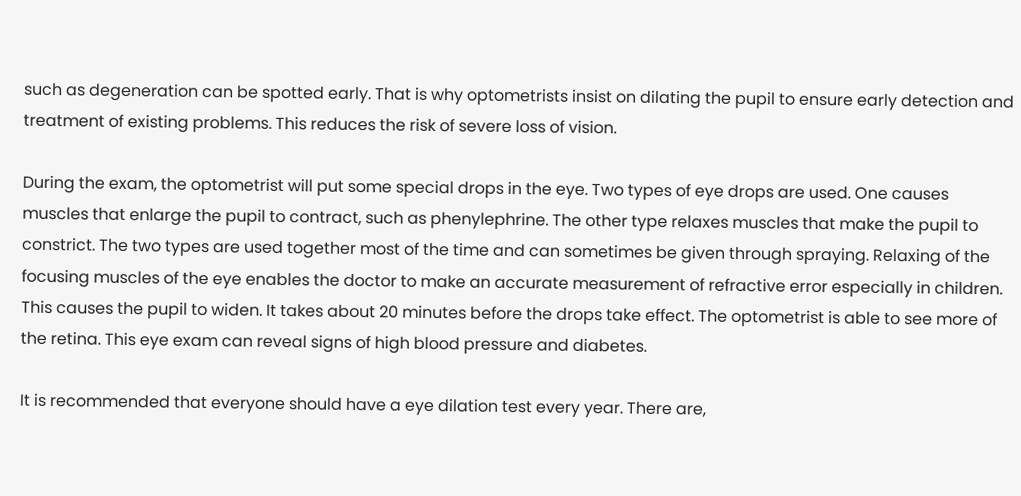such as degeneration can be spotted early. That is why optometrists insist on dilating the pupil to ensure early detection and treatment of existing problems. This reduces the risk of severe loss of vision.

During the exam, the optometrist will put some special drops in the eye. Two types of eye drops are used. One causes muscles that enlarge the pupil to contract, such as phenylephrine. The other type relaxes muscles that make the pupil to constrict. The two types are used together most of the time and can sometimes be given through spraying. Relaxing of the focusing muscles of the eye enables the doctor to make an accurate measurement of refractive error especially in children. This causes the pupil to widen. It takes about 20 minutes before the drops take effect. The optometrist is able to see more of the retina. This eye exam can reveal signs of high blood pressure and diabetes.

It is recommended that everyone should have a eye dilation test every year. There are,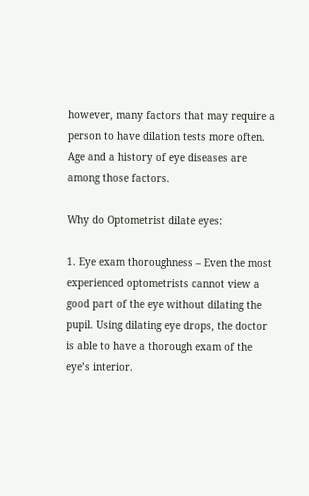however, many factors that may require a person to have dilation tests more often. Age and a history of eye diseases are among those factors.

Why do Optometrist dilate eyes:

1. Eye exam thoroughness – Even the most experienced optometrists cannot view a good part of the eye without dilating the pupil. Using dilating eye drops, the doctor is able to have a thorough exam of the eye’s interior.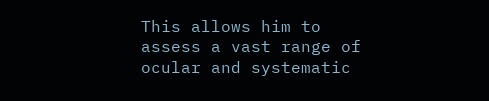This allows him to assess a vast range of ocular and systematic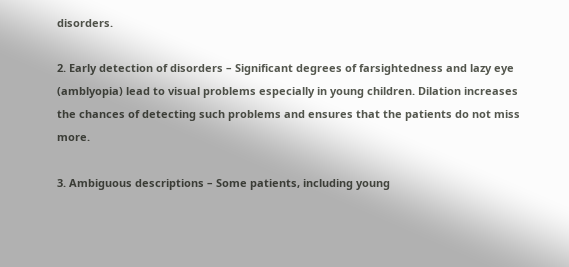disorders.

2. Early detection of disorders – Significant degrees of farsightedness and lazy eye (amblyopia) lead to visual problems especially in young children. Dilation increases the chances of detecting such problems and ensures that the patients do not miss more.

3. Ambiguous descriptions – Some patients, including young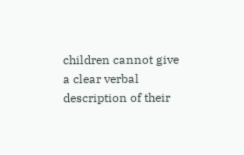children cannot give a clear verbal description of their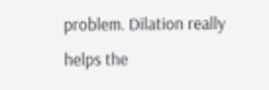problem. Dilation really helps the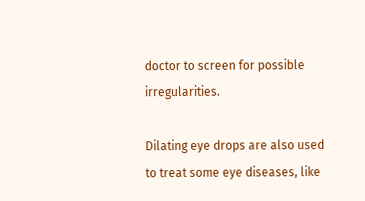doctor to screen for possible irregularities.

Dilating eye drops are also used to treat some eye diseases, like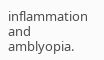inflammation and amblyopia.